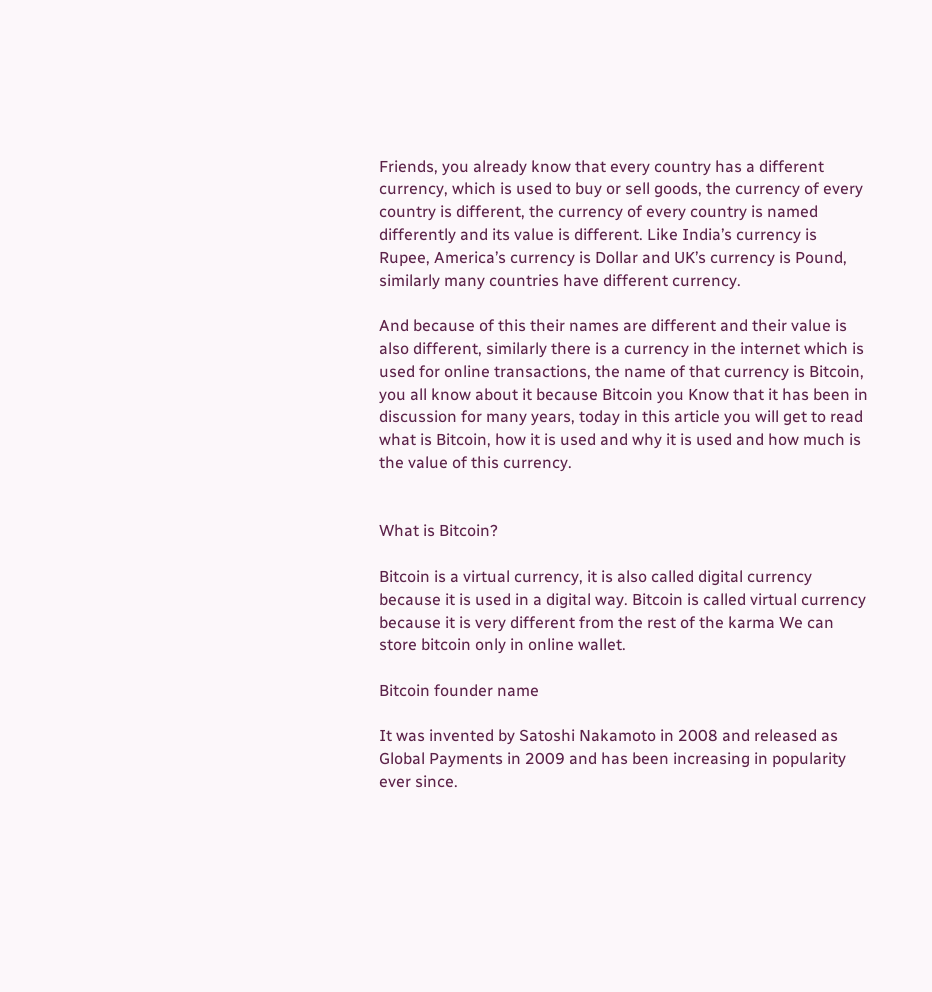Friends, you already know that every country has a different currency, which is used to buy or sell goods, the currency of every country is different, the currency of every country is named differently and its value is different. Like India’s currency is Rupee, America’s currency is Dollar and UK’s currency is Pound, similarly many countries have different currency.

And because of this their names are different and their value is also different, similarly there is a currency in the internet which is used for online transactions, the name of that currency is Bitcoin, you all know about it because Bitcoin you Know that it has been in discussion for many years, today in this article you will get to read what is Bitcoin, how it is used and why it is used and how much is the value of this currency.


What is Bitcoin?

Bitcoin is a virtual currency, it is also called digital currency because it is used in a digital way. Bitcoin is called virtual currency because it is very different from the rest of the karma We can store bitcoin only in online wallet.

Bitcoin founder name

It was invented by Satoshi Nakamoto in 2008 and released as Global Payments in 2009 and has been increasing in popularity ever since.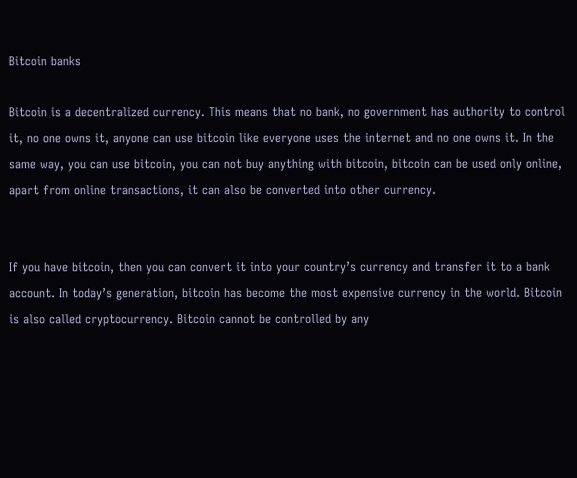Bitcoin banks

Bitcoin is a decentralized currency. This means that no bank, no government has authority to control it, no one owns it, anyone can use bitcoin like everyone uses the internet and no one owns it. In the same way, you can use bitcoin, you can not buy anything with bitcoin, bitcoin can be used only online, apart from online transactions, it can also be converted into other currency.


If you have bitcoin, then you can convert it into your country’s currency and transfer it to a bank account. In today’s generation, bitcoin has become the most expensive currency in the world. Bitcoin is also called cryptocurrency. Bitcoin cannot be controlled by any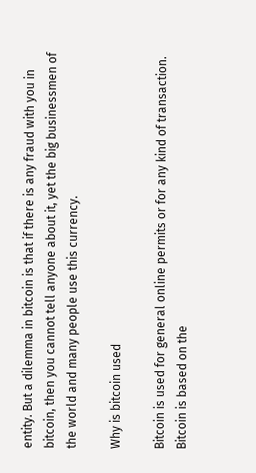entity. But a dilemma in bitcoin is that if there is any fraud with you in bitcoin, then you cannot tell anyone about it, yet the big businessmen of the world and many people use this currency.

Why is bitcoin used

Bitcoin is used for general online permits or for any kind of transaction. Bitcoin is based on the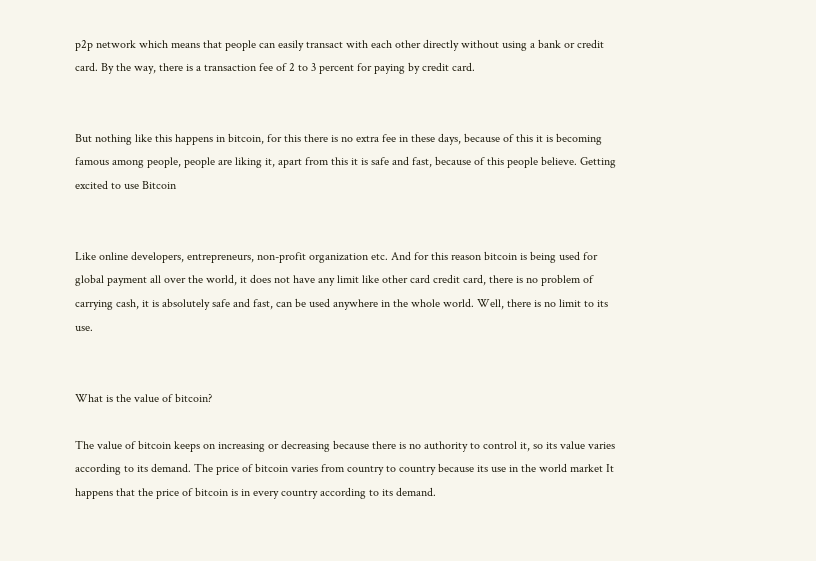p2p network which means that people can easily transact with each other directly without using a bank or credit card. By the way, there is a transaction fee of 2 to 3 percent for paying by credit card.


But nothing like this happens in bitcoin, for this there is no extra fee in these days, because of this it is becoming famous among people, people are liking it, apart from this it is safe and fast, because of this people believe. Getting excited to use Bitcoin


Like online developers, entrepreneurs, non-profit organization etc. And for this reason bitcoin is being used for global payment all over the world, it does not have any limit like other card credit card, there is no problem of carrying cash, it is absolutely safe and fast, can be used anywhere in the whole world. Well, there is no limit to its use.


What is the value of bitcoin?

The value of bitcoin keeps on increasing or decreasing because there is no authority to control it, so its value varies according to its demand. The price of bitcoin varies from country to country because its use in the world market It happens that the price of bitcoin is in every country according to its demand.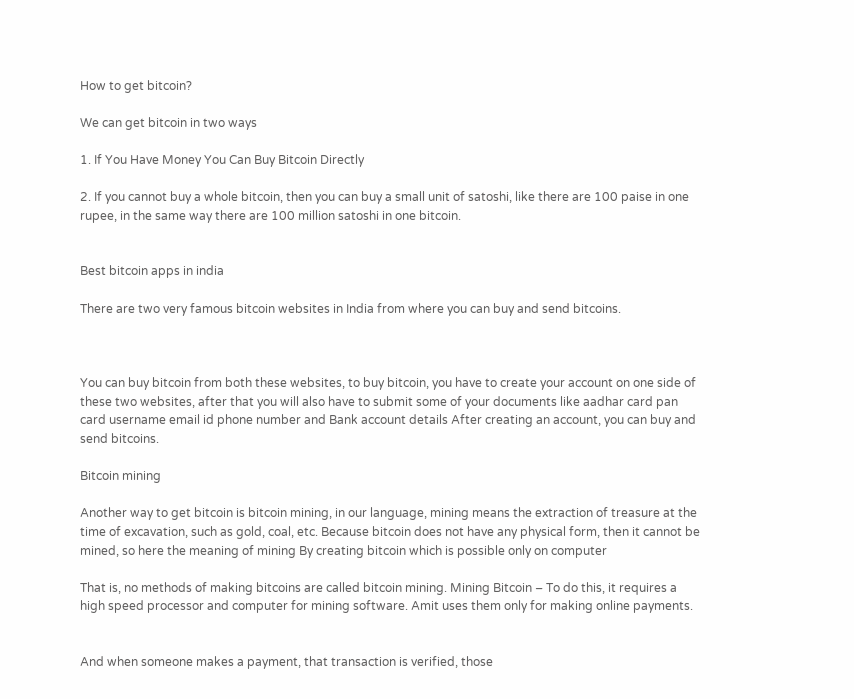How to get bitcoin?

We can get bitcoin in two ways

1. If You Have Money You Can Buy Bitcoin Directly

2. If you cannot buy a whole bitcoin, then you can buy a small unit of satoshi, like there are 100 paise in one rupee, in the same way there are 100 million satoshi in one bitcoin.


Best bitcoin apps in india

There are two very famous bitcoin websites in India from where you can buy and send bitcoins.



You can buy bitcoin from both these websites, to buy bitcoin, you have to create your account on one side of these two websites, after that you will also have to submit some of your documents like aadhar card pan card username email id phone number and Bank account details After creating an account, you can buy and send bitcoins.

Bitcoin mining

Another way to get bitcoin is bitcoin mining, in our language, mining means the extraction of treasure at the time of excavation, such as gold, coal, etc. Because bitcoin does not have any physical form, then it cannot be mined, so here the meaning of mining By creating bitcoin which is possible only on computer

That is, no methods of making bitcoins are called bitcoin mining. Mining Bitcoin – To do this, it requires a high speed processor and computer for mining software. Amit uses them only for making online payments.


And when someone makes a payment, that transaction is verified, those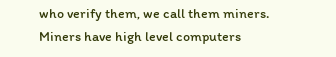who verify them, we call them miners. Miners have high level computers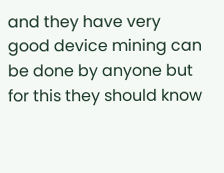and they have very good device mining can be done by anyone but for this they should know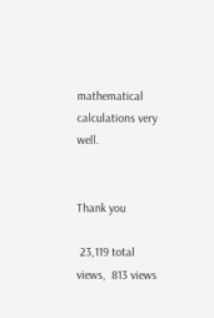mathematical calculations very well.


Thank you

 23,119 total views,  813 views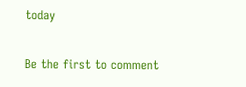today

Be the first to comment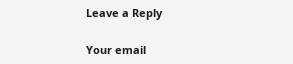Leave a Reply

Your email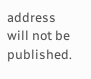address will not be published.